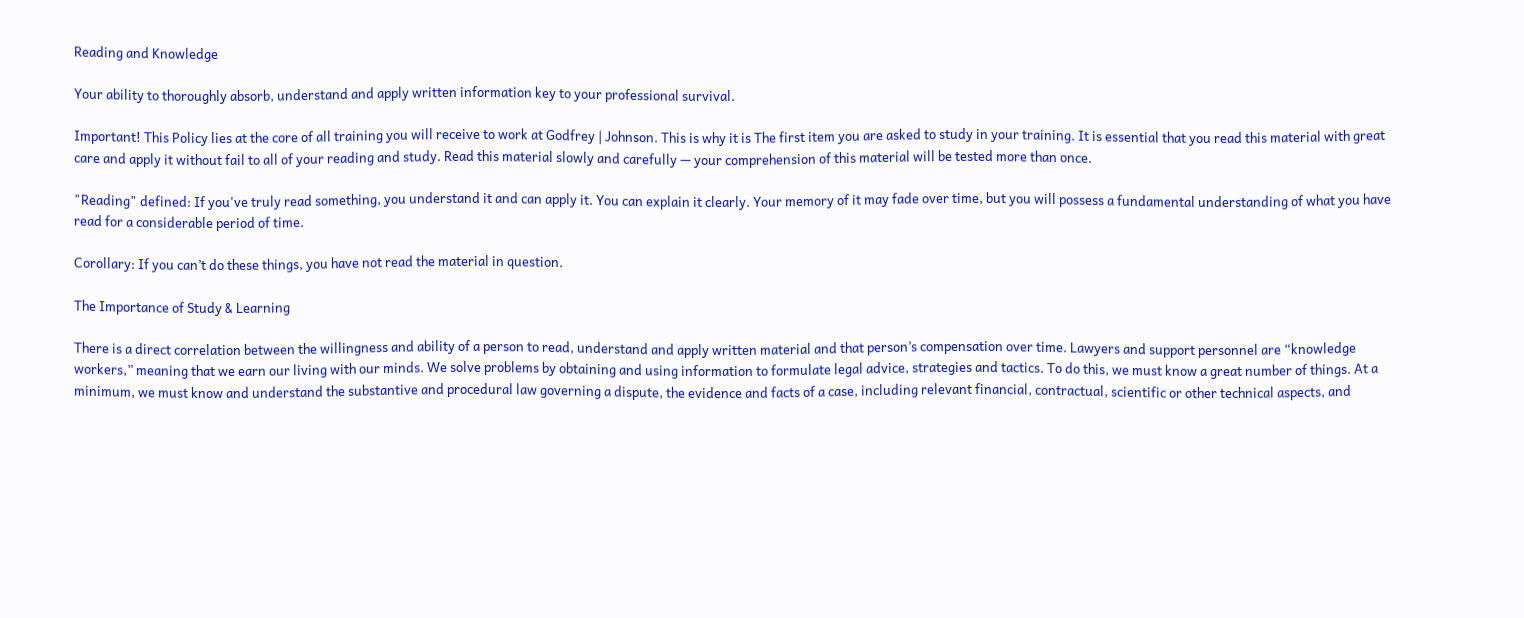Reading and Knowledge

Your ability to thoroughly absorb, understand and apply written information key to your professional survival.

Important! This Policy lies at the core of all training you will receive to work at Godfrey | Johnson. This is why it is The first item you are asked to study in your training. It is essential that you read this material with great care and apply it without fail to all of your reading and study. Read this material slowly and carefully — your comprehension of this material will be tested more than once.

"Reading" defined: If you've truly read something, you understand it and can apply it. You can explain it clearly. Your memory of it may fade over time, but you will possess a fundamental understanding of what you have read for a considerable period of time.

Corollary: If you can’t do these things, you have not read the material in question.

The Importance of Study & Learning

There is a direct correlation between the willingness and ability of a person to read, understand and apply written material and that person’s compensation over time. Lawyers and support personnel are “knowledge workers,” meaning that we earn our living with our minds. We solve problems by obtaining and using information to formulate legal advice, strategies and tactics. To do this, we must know a great number of things. At a minimum, we must know and understand the substantive and procedural law governing a dispute, the evidence and facts of a case, including relevant financial, contractual, scientific or other technical aspects, and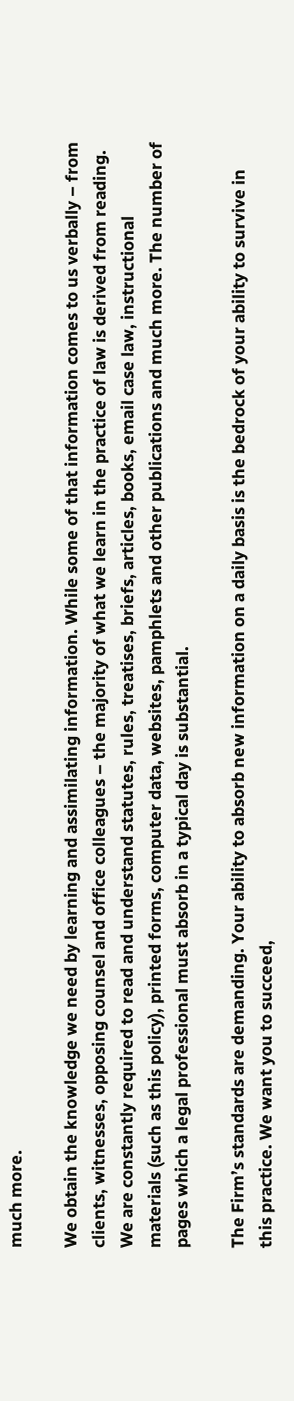much more.

We obtain the knowledge we need by learning and assimilating information. While some of that information comes to us verbally – from clients, witnesses, opposing counsel and office colleagues – the majority of what we learn in the practice of law is derived from reading. We are constantly required to read and understand statutes, rules, treatises, briefs, articles, books, email case law, instructional materials (such as this policy), printed forms, computer data, websites, pamphlets and other publications and much more. The number of pages which a legal professional must absorb in a typical day is substantial.

The Firm’s standards are demanding. Your ability to absorb new information on a daily basis is the bedrock of your ability to survive in this practice. We want you to succeed,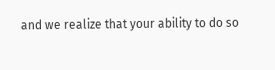and we realize that your ability to do so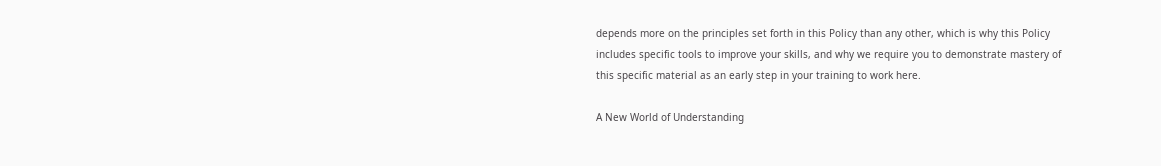depends more on the principles set forth in this Policy than any other, which is why this Policy includes specific tools to improve your skills, and why we require you to demonstrate mastery of this specific material as an early step in your training to work here.

A New World of Understanding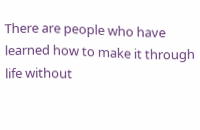There are people who have learned how to make it through life without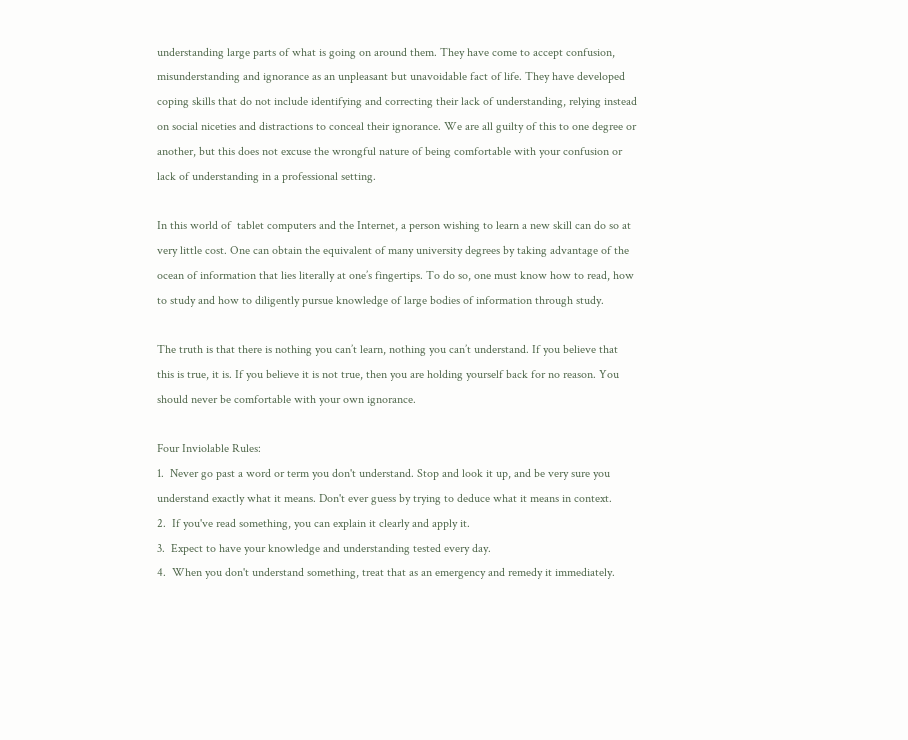understanding large parts of what is going on around them. They have come to accept confusion, misunderstanding and ignorance as an unpleasant but unavoidable fact of life. They have developed coping skills that do not include identifying and correcting their lack of understanding, relying instead on social niceties and distractions to conceal their ignorance. We are all guilty of this to one degree or another, but this does not excuse the wrongful nature of being comfortable with your confusion or lack of understanding in a professional setting.

In this world of  tablet computers and the Internet, a person wishing to learn a new skill can do so at very little cost. One can obtain the equivalent of many university degrees by taking advantage of the ocean of information that lies literally at one’s fingertips. To do so, one must know how to read, how to study and how to diligently pursue knowledge of large bodies of information through study.

The truth is that there is nothing you can’t learn, nothing you can’t understand. If you believe that this is true, it is. If you believe it is not true, then you are holding yourself back for no reason. You should never be comfortable with your own ignorance.

Four Inviolable Rules:
1.  Never go past a word or term you don't understand. Stop and look it up, and be very sure you understand exactly what it means. Don't ever guess by trying to deduce what it means in context.
2.  If you've read something, you can explain it clearly and apply it.
3.  Expect to have your knowledge and understanding tested every day.
4.  When you don't understand something, treat that as an emergency and remedy it immediately.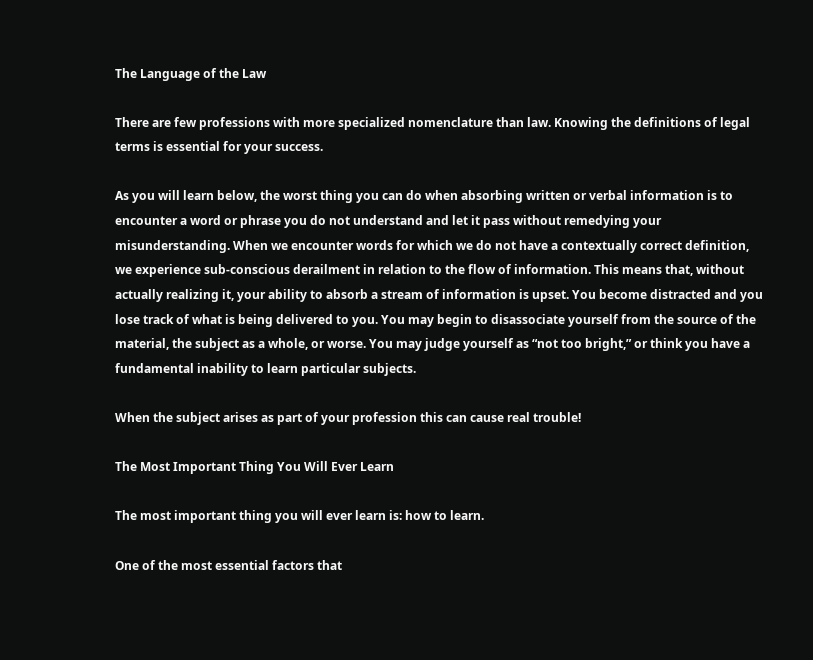The Language of the Law

There are few professions with more specialized nomenclature than law. Knowing the definitions of legal terms is essential for your success.

As you will learn below, the worst thing you can do when absorbing written or verbal information is to encounter a word or phrase you do not understand and let it pass without remedying your misunderstanding. When we encounter words for which we do not have a contextually correct definition, we experience sub-conscious derailment in relation to the flow of information. This means that, without actually realizing it, your ability to absorb a stream of information is upset. You become distracted and you lose track of what is being delivered to you. You may begin to disassociate yourself from the source of the material, the subject as a whole, or worse. You may judge yourself as “not too bright,” or think you have a fundamental inability to learn particular subjects.

When the subject arises as part of your profession this can cause real trouble!

The Most Important Thing You Will Ever Learn

The most important thing you will ever learn is: how to learn.

One of the most essential factors that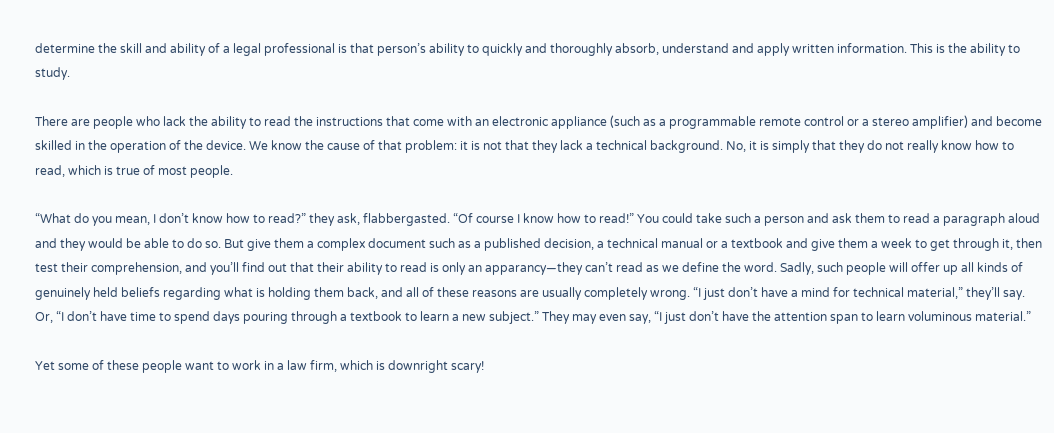determine the skill and ability of a legal professional is that person’s ability to quickly and thoroughly absorb, understand and apply written information. This is the ability to study.

There are people who lack the ability to read the instructions that come with an electronic appliance (such as a programmable remote control or a stereo amplifier) and become skilled in the operation of the device. We know the cause of that problem: it is not that they lack a technical background. No, it is simply that they do not really know how to read, which is true of most people.

“What do you mean, I don’t know how to read?” they ask, flabbergasted. “Of course I know how to read!” You could take such a person and ask them to read a paragraph aloud and they would be able to do so. But give them a complex document such as a published decision, a technical manual or a textbook and give them a week to get through it, then test their comprehension, and you’ll find out that their ability to read is only an apparancy—they can’t read as we define the word. Sadly, such people will offer up all kinds of genuinely held beliefs regarding what is holding them back, and all of these reasons are usually completely wrong. “I just don’t have a mind for technical material,” they’ll say. Or, “I don’t have time to spend days pouring through a textbook to learn a new subject.” They may even say, “I just don’t have the attention span to learn voluminous material.”

Yet some of these people want to work in a law firm, which is downright scary!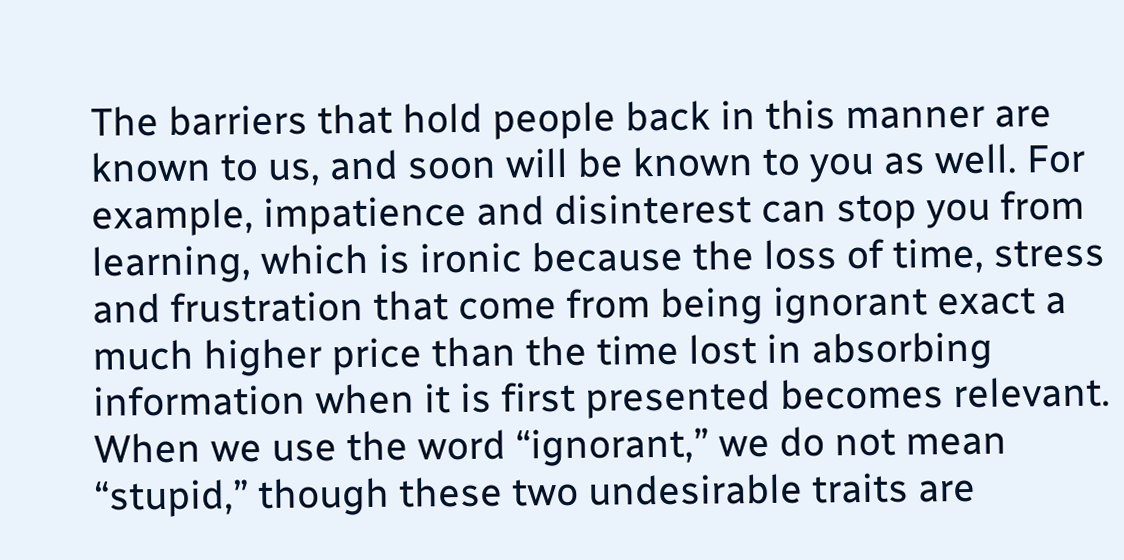The barriers that hold people back in this manner are known to us, and soon will be known to you as well. For example, impatience and disinterest can stop you from learning, which is ironic because the loss of time, stress and frustration that come from being ignorant exact a much higher price than the time lost in absorbing information when it is first presented becomes relevant. When we use the word “ignorant,” we do not mean “stupid,” though these two undesirable traits are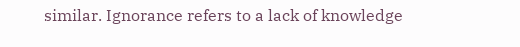similar. Ignorance refers to a lack of knowledge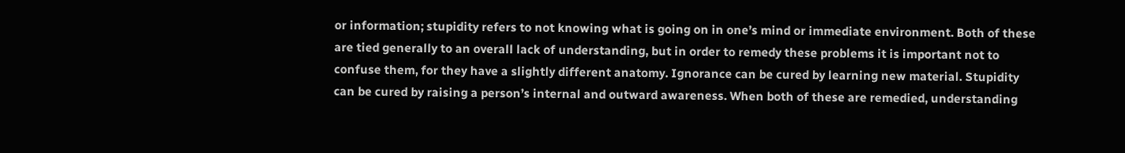or information; stupidity refers to not knowing what is going on in one’s mind or immediate environment. Both of these are tied generally to an overall lack of understanding, but in order to remedy these problems it is important not to confuse them, for they have a slightly different anatomy. Ignorance can be cured by learning new material. Stupidity can be cured by raising a person’s internal and outward awareness. When both of these are remedied, understanding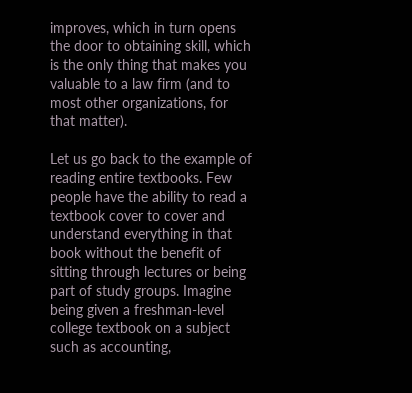improves, which in turn opens the door to obtaining skill, which is the only thing that makes you valuable to a law firm (and to most other organizations, for that matter).

Let us go back to the example of reading entire textbooks. Few people have the ability to read a textbook cover to cover and understand everything in that book without the benefit of sitting through lectures or being part of study groups. Imagine being given a freshman-level college textbook on a subject such as accounting,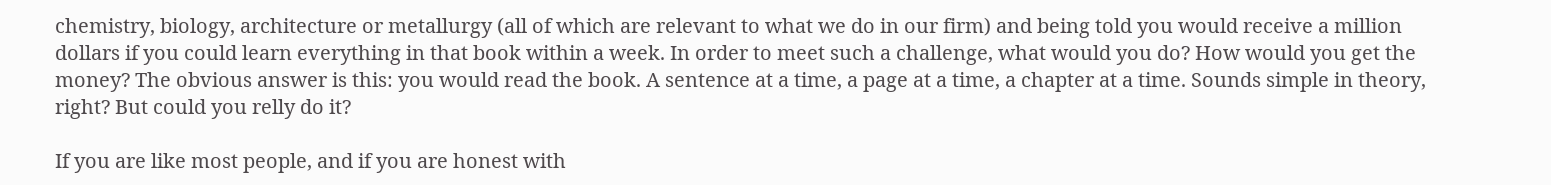chemistry, biology, architecture or metallurgy (all of which are relevant to what we do in our firm) and being told you would receive a million dollars if you could learn everything in that book within a week. In order to meet such a challenge, what would you do? How would you get the money? The obvious answer is this: you would read the book. A sentence at a time, a page at a time, a chapter at a time. Sounds simple in theory, right? But could you relly do it?

If you are like most people, and if you are honest with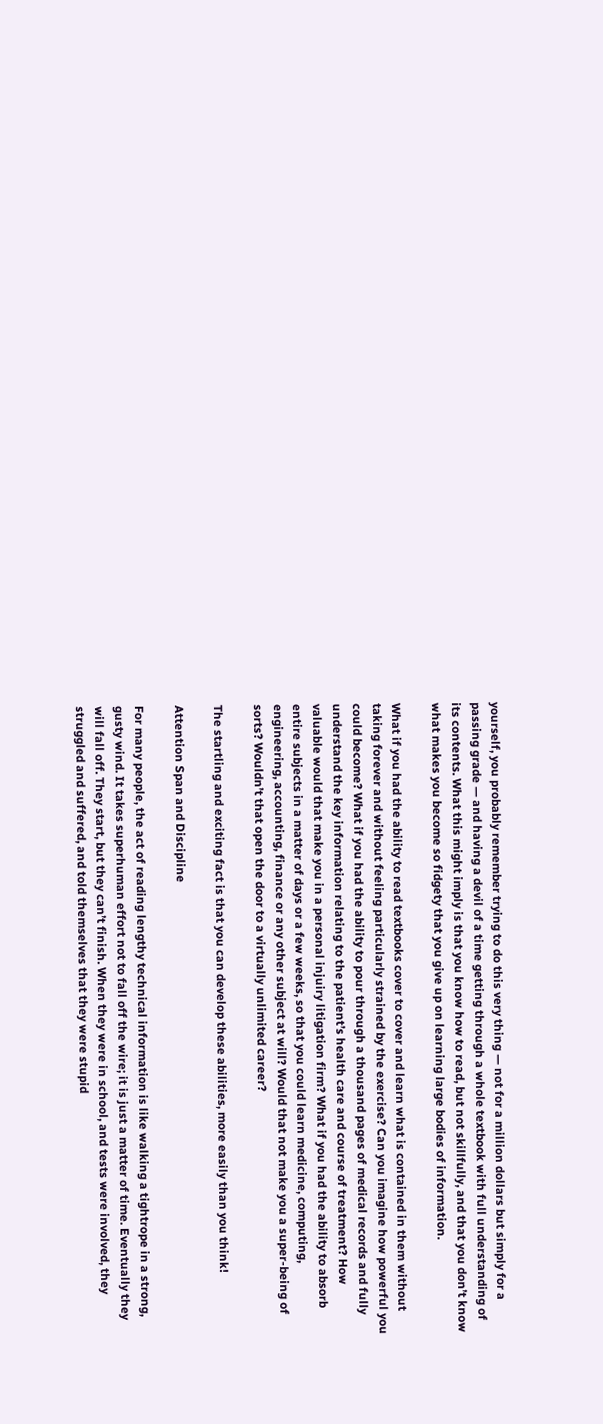yourself, you probably remember trying to do this very thing — not for a million dollars but simply for a passing grade — and having a devil of a time getting through a whole textbook with full understanding of its contents. What this might imply is that you know how to read, but not skillfully, and that you don’t know what makes you become so fidgety that you give up on learning large bodies of information.

What if you had the ability to read textbooks cover to cover and learn what is contained in them without taking forever and without feeling particularly strained by the exercise? Can you imagine how powerful you could become? What if you had the ability to pour through a thousand pages of medical records and fully understand the key information relating to the patient’s health care and course of treatment? How valuable would that make you in a personal injuiry litigation firm? What if you had the ability to absorb entire subjects in a matter of days or a few weeks, so that you could learn medicine, computing, engineering, accounting, finance or any other subject at will? Would that not make you a super-being of sorts? Wouldn’t that open the door to a virtually unlimited career?

The startling and exciting fact is that you can develop these abilities, more easily than you think!

Attention Span and Discipline

For many people, the act of reading lengthy technical information is like walking a tightrope in a strong, gusty wind. It takes superhuman effort not to fall off the wire; it is just a matter of time. Eventually they will fall off. They start, but they can’t finish. When they were in school, and tests were involved, they struggled and suffered, and told themselves that they were stupid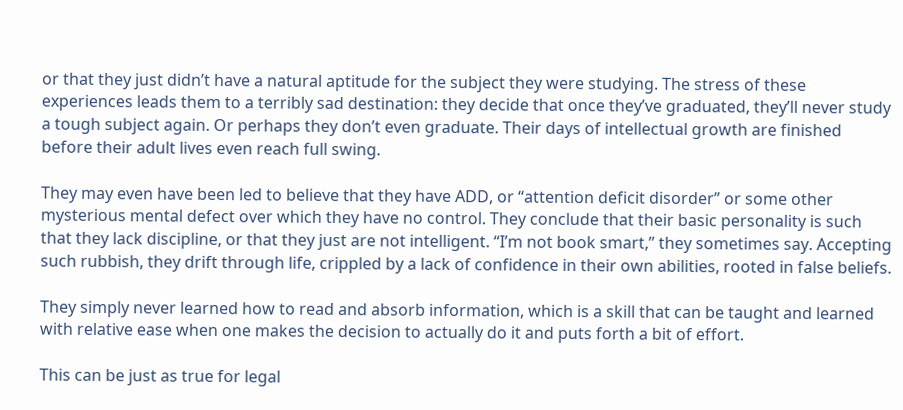or that they just didn’t have a natural aptitude for the subject they were studying. The stress of these experiences leads them to a terribly sad destination: they decide that once they’ve graduated, they’ll never study a tough subject again. Or perhaps they don’t even graduate. Their days of intellectual growth are finished before their adult lives even reach full swing.

They may even have been led to believe that they have ADD, or “attention deficit disorder” or some other mysterious mental defect over which they have no control. They conclude that their basic personality is such that they lack discipline, or that they just are not intelligent. “I’m not book smart,” they sometimes say. Accepting such rubbish, they drift through life, crippled by a lack of confidence in their own abilities, rooted in false beliefs.

They simply never learned how to read and absorb information, which is a skill that can be taught and learned with relative ease when one makes the decision to actually do it and puts forth a bit of effort.

This can be just as true for legal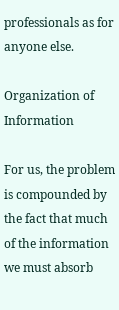professionals as for anyone else.

Organization of Information

For us, the problem is compounded by the fact that much of the information we must absorb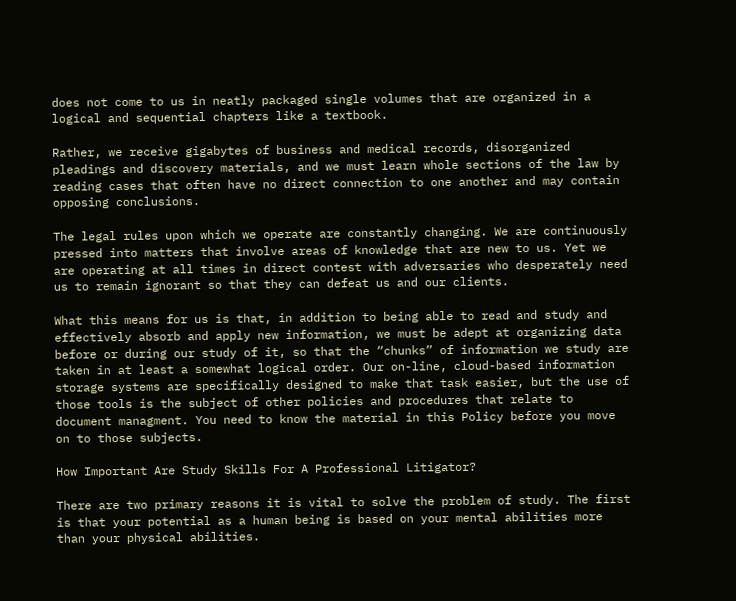does not come to us in neatly packaged single volumes that are organized in a logical and sequential chapters like a textbook.

Rather, we receive gigabytes of business and medical records, disorganized pleadings and discovery materials, and we must learn whole sections of the law by reading cases that often have no direct connection to one another and may contain opposing conclusions.

The legal rules upon which we operate are constantly changing. We are continuously pressed into matters that involve areas of knowledge that are new to us. Yet we are operating at all times in direct contest with adversaries who desperately need us to remain ignorant so that they can defeat us and our clients.

What this means for us is that, in addition to being able to read and study and effectively absorb and apply new information, we must be adept at organizing data before or during our study of it, so that the “chunks” of information we study are taken in at least a somewhat logical order. Our on-line, cloud-based information storage systems are specifically designed to make that task easier, but the use of those tools is the subject of other policies and procedures that relate to document managment. You need to know the material in this Policy before you move on to those subjects.

How Important Are Study Skills For A Professional Litigator?

There are two primary reasons it is vital to solve the problem of study. The first is that your potential as a human being is based on your mental abilities more than your physical abilities.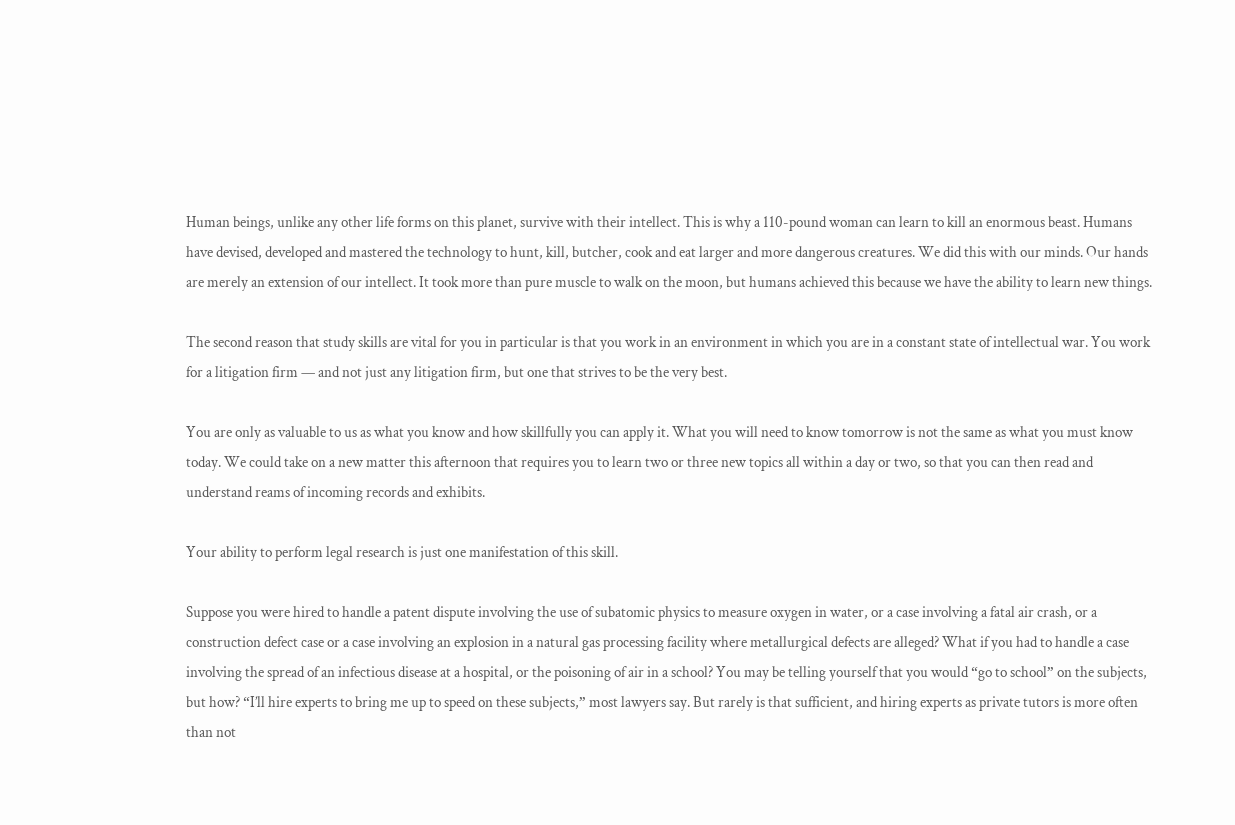Human beings, unlike any other life forms on this planet, survive with their intellect. This is why a 110-pound woman can learn to kill an enormous beast. Humans have devised, developed and mastered the technology to hunt, kill, butcher, cook and eat larger and more dangerous creatures. We did this with our minds. Our hands are merely an extension of our intellect. It took more than pure muscle to walk on the moon, but humans achieved this because we have the ability to learn new things.

The second reason that study skills are vital for you in particular is that you work in an environment in which you are in a constant state of intellectual war. You work for a litigation firm — and not just any litigation firm, but one that strives to be the very best.

You are only as valuable to us as what you know and how skillfully you can apply it. What you will need to know tomorrow is not the same as what you must know today. We could take on a new matter this afternoon that requires you to learn two or three new topics all within a day or two, so that you can then read and understand reams of incoming records and exhibits.

Your ability to perform legal research is just one manifestation of this skill.

Suppose you were hired to handle a patent dispute involving the use of subatomic physics to measure oxygen in water, or a case involving a fatal air crash, or a construction defect case or a case involving an explosion in a natural gas processing facility where metallurgical defects are alleged? What if you had to handle a case involving the spread of an infectious disease at a hospital, or the poisoning of air in a school? You may be telling yourself that you would “go to school” on the subjects, but how? “I’ll hire experts to bring me up to speed on these subjects,” most lawyers say. But rarely is that sufficient, and hiring experts as private tutors is more often than not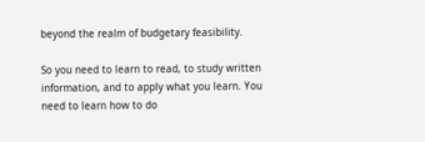beyond the realm of budgetary feasibility.

So you need to learn to read, to study written information, and to apply what you learn. You need to learn how to do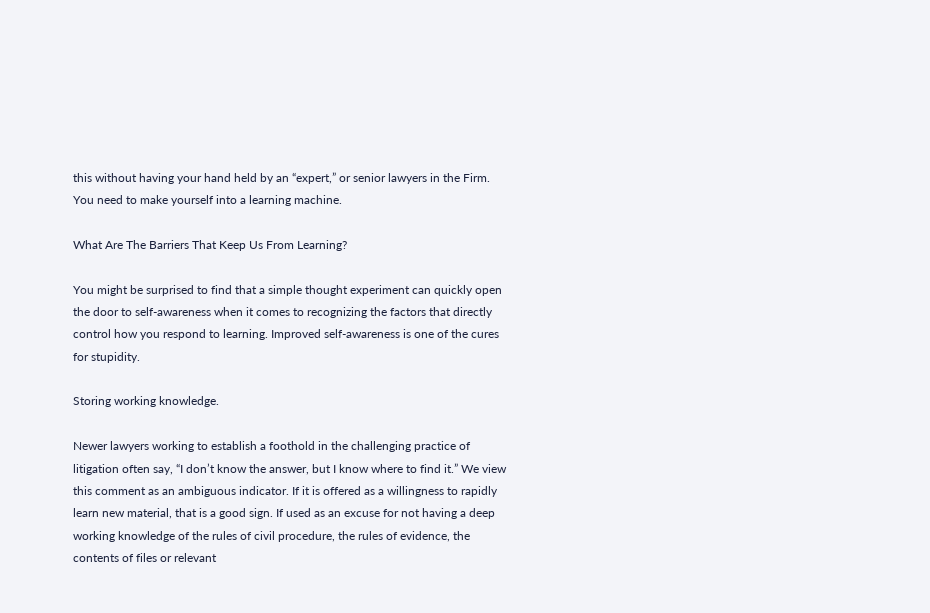this without having your hand held by an “expert,” or senior lawyers in the Firm. You need to make yourself into a learning machine.

What Are The Barriers That Keep Us From Learning?

You might be surprised to find that a simple thought experiment can quickly open the door to self-awareness when it comes to recognizing the factors that directly control how you respond to learning. Improved self-awareness is one of the cures for stupidity.

Storing working knowledge.

Newer lawyers working to establish a foothold in the challenging practice of litigation often say, “I don’t know the answer, but I know where to find it.” We view this comment as an ambiguous indicator. If it is offered as a willingness to rapidly learn new material, that is a good sign. If used as an excuse for not having a deep working knowledge of the rules of civil procedure, the rules of evidence, the contents of files or relevant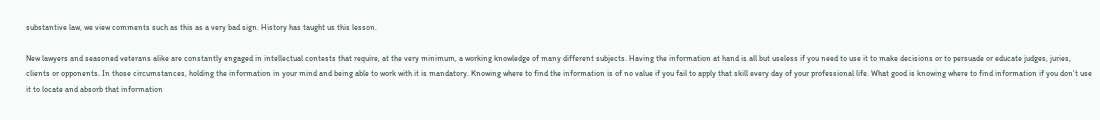substantive law, we view comments such as this as a very bad sign. History has taught us this lesson.

New lawyers and seasoned veterans alike are constantly engaged in intellectual contests that require, at the very minimum, a working knowledge of many different subjects. Having the information at hand is all but useless if you need to use it to make decisions or to persuade or educate judges, juries, clients or opponents. In those circumstances, holding the information in your mind and being able to work with it is mandatory. Knowing where to find the information is of no value if you fail to apply that skill every day of your professional life. What good is knowing where to find information if you don’t use it to locate and absorb that information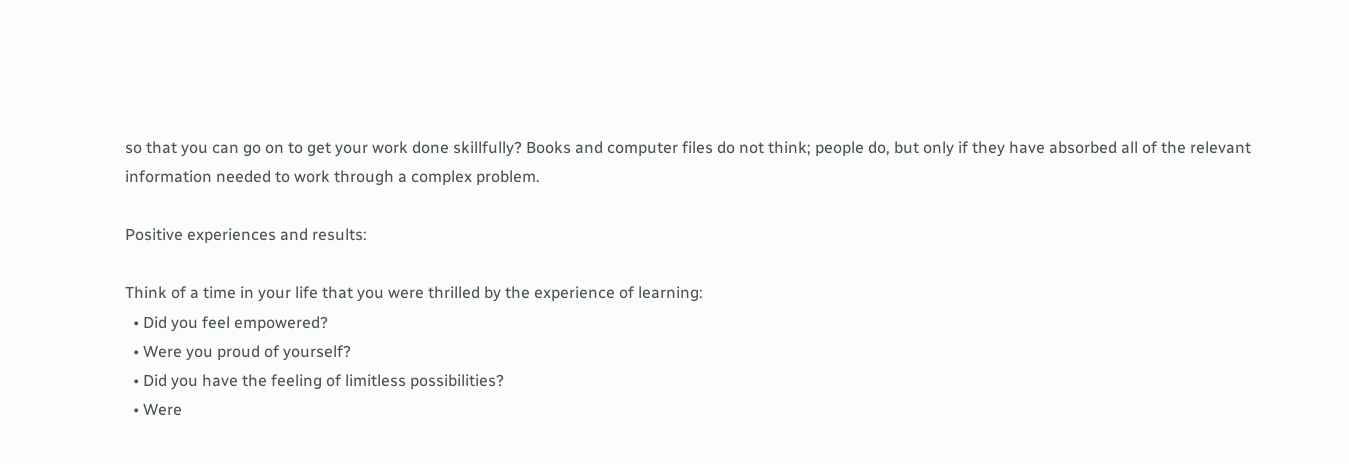so that you can go on to get your work done skillfully? Books and computer files do not think; people do, but only if they have absorbed all of the relevant information needed to work through a complex problem.

Positive experiences and results:

Think of a time in your life that you were thrilled by the experience of learning:
  • Did you feel empowered?
  • Were you proud of yourself?
  • Did you have the feeling of limitless possibilities?
  • Were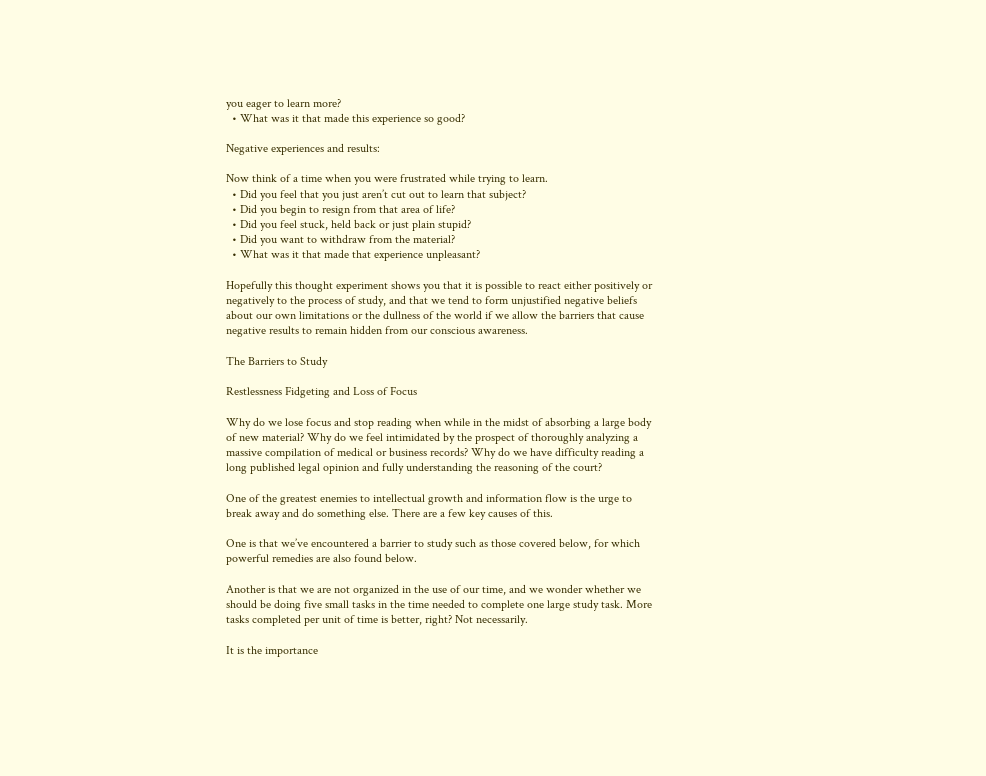you eager to learn more?
  • What was it that made this experience so good?

Negative experiences and results:

Now think of a time when you were frustrated while trying to learn.
  • Did you feel that you just aren’t cut out to learn that subject?
  • Did you begin to resign from that area of life?
  • Did you feel stuck, held back or just plain stupid?
  • Did you want to withdraw from the material?
  • What was it that made that experience unpleasant?

Hopefully this thought experiment shows you that it is possible to react either positively or negatively to the process of study, and that we tend to form unjustified negative beliefs about our own limitations or the dullness of the world if we allow the barriers that cause negative results to remain hidden from our conscious awareness.

The Barriers to Study

Restlessness Fidgeting and Loss of Focus

Why do we lose focus and stop reading when while in the midst of absorbing a large body of new material? Why do we feel intimidated by the prospect of thoroughly analyzing a massive compilation of medical or business records? Why do we have difficulty reading a long published legal opinion and fully understanding the reasoning of the court?

One of the greatest enemies to intellectual growth and information flow is the urge to break away and do something else. There are a few key causes of this.

One is that we’ve encountered a barrier to study such as those covered below, for which powerful remedies are also found below.

Another is that we are not organized in the use of our time, and we wonder whether we should be doing five small tasks in the time needed to complete one large study task. More tasks completed per unit of time is better, right? Not necessarily.

It is the importance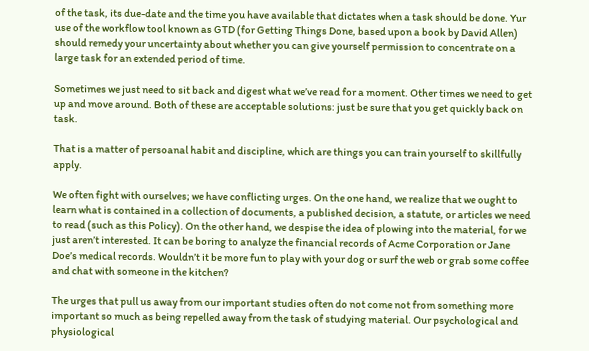of the task, its due-date and the time you have available that dictates when a task should be done. Yur use of the workflow tool known as GTD (for Getting Things Done, based upon a book by David Allen) should remedy your uncertainty about whether you can give yourself permission to concentrate on a large task for an extended period of time.

Sometimes we just need to sit back and digest what we’ve read for a moment. Other times we need to get up and move around. Both of these are acceptable solutions: just be sure that you get quickly back on task.

That is a matter of persoanal habit and discipline, which are things you can train yourself to skillfully apply.

We often fight with ourselves; we have conflicting urges. On the one hand, we realize that we ought to learn what is contained in a collection of documents, a published decision, a statute, or articles we need to read (such as this Policy). On the other hand, we despise the idea of plowing into the material, for we just aren’t interested. It can be boring to analyze the financial records of Acme Corporation or Jane Doe’s medical records. Wouldn’t it be more fun to play with your dog or surf the web or grab some coffee and chat with someone in the kitchen?

The urges that pull us away from our important studies often do not come not from something more important so much as being repelled away from the task of studying material. Our psychological and physiological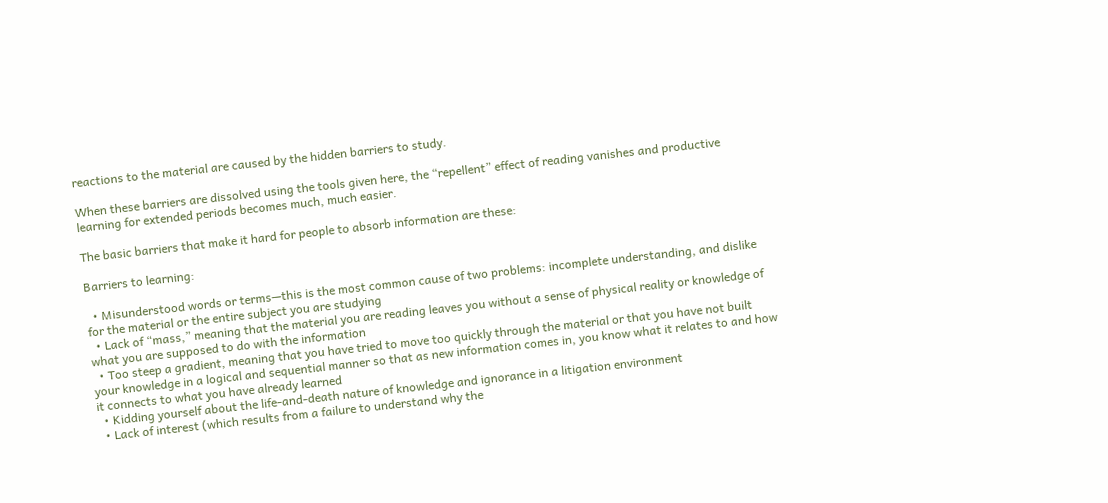reactions to the material are caused by the hidden barriers to study.

When these barriers are dissolved using the tools given here, the “repellent” effect of reading vanishes and productive learning for extended periods becomes much, much easier.

The basic barriers that make it hard for people to absorb information are these:

Barriers to learning:

  • Misunderstood words or terms—this is the most common cause of two problems: incomplete understanding, and dislike for the material or the entire subject you are studying
  • Lack of “mass,” meaning that the material you are reading leaves you without a sense of physical reality or knowledge of what you are supposed to do with the information
  • Too steep a gradient, meaning that you have tried to move too quickly through the material or that you have not built your knowledge in a logical and sequential manner so that as new information comes in, you know what it relates to and how it connects to what you have already learned
  • Kidding yourself about the life-and-death nature of knowledge and ignorance in a litigation environment
  • Lack of interest (which results from a failure to understand why the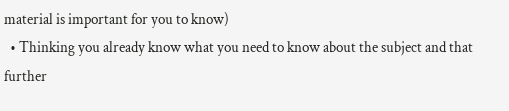material is important for you to know)
  • Thinking you already know what you need to know about the subject and that further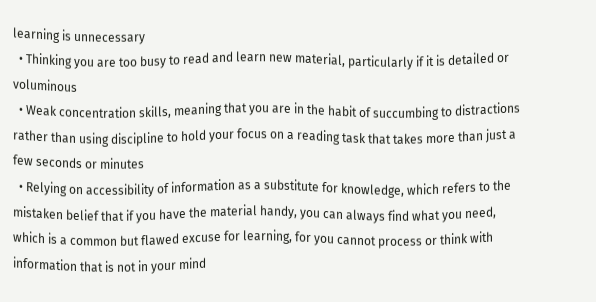learning is unnecessary
  • Thinking you are too busy to read and learn new material, particularly if it is detailed or voluminous
  • Weak concentration skills, meaning that you are in the habit of succumbing to distractions rather than using discipline to hold your focus on a reading task that takes more than just a few seconds or minutes
  • Relying on accessibility of information as a substitute for knowledge, which refers to the mistaken belief that if you have the material handy, you can always find what you need, which is a common but flawed excuse for learning, for you cannot process or think with information that is not in your mind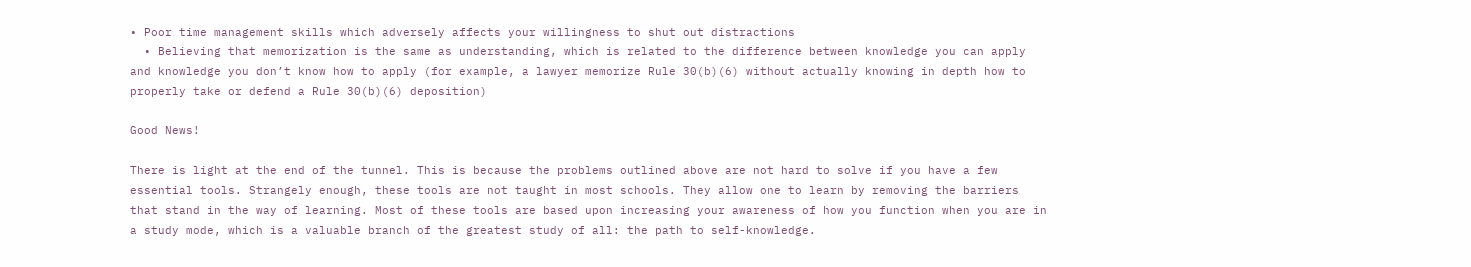• Poor time management skills which adversely affects your willingness to shut out distractions
  • Believing that memorization is the same as understanding, which is related to the difference between knowledge you can apply and knowledge you don’t know how to apply (for example, a lawyer memorize Rule 30(b)(6) without actually knowing in depth how to properly take or defend a Rule 30(b)(6) deposition)

Good News!

There is light at the end of the tunnel. This is because the problems outlined above are not hard to solve if you have a few essential tools. Strangely enough, these tools are not taught in most schools. They allow one to learn by removing the barriers that stand in the way of learning. Most of these tools are based upon increasing your awareness of how you function when you are in a study mode, which is a valuable branch of the greatest study of all: the path to self-knowledge.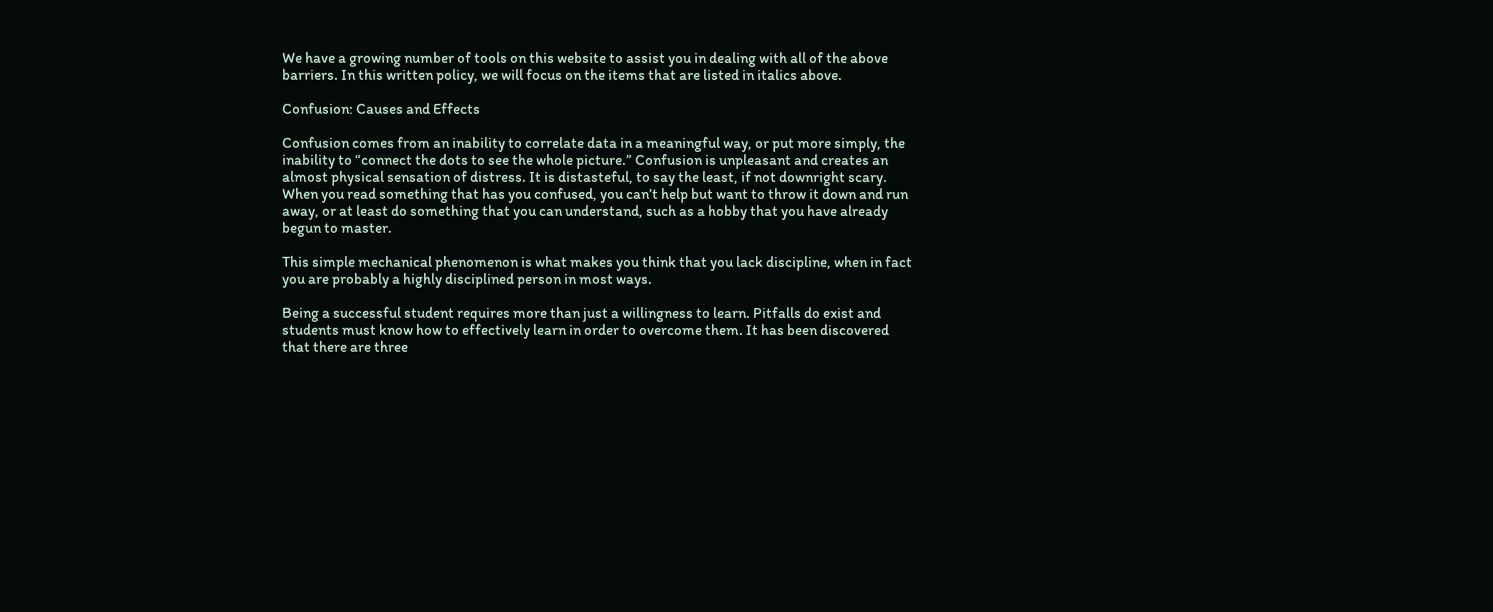We have a growing number of tools on this website to assist you in dealing with all of the above barriers. In this written policy, we will focus on the items that are listed in italics above.

Confusion: Causes and Effects

Confusion comes from an inability to correlate data in a meaningful way, or put more simply, the inability to “connect the dots to see the whole picture.” Confusion is unpleasant and creates an almost physical sensation of distress. It is distasteful, to say the least, if not downright scary. When you read something that has you confused, you can’t help but want to throw it down and run away, or at least do something that you can understand, such as a hobby that you have already begun to master.

This simple mechanical phenomenon is what makes you think that you lack discipline, when in fact you are probably a highly disciplined person in most ways.

Being a successful student requires more than just a willingness to learn. Pitfalls do exist and students must know how to effectively learn in order to overcome them. It has been discovered that there are three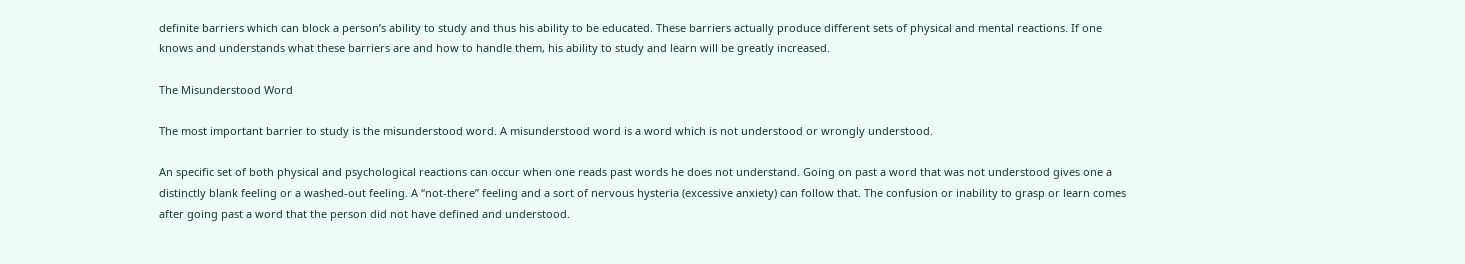definite barriers which can block a person’s ability to study and thus his ability to be educated. These barriers actually produce different sets of physical and mental reactions. If one knows and understands what these barriers are and how to handle them, his ability to study and learn will be greatly increased.

The Misunderstood Word

The most important barrier to study is the misunderstood word. A misunderstood word is a word which is not understood or wrongly understood.

An specific set of both physical and psychological reactions can occur when one reads past words he does not understand. Going on past a word that was not understood gives one a distinctly blank feeling or a washed-out feeling. A “not-there” feeling and a sort of nervous hysteria (excessive anxiety) can follow that. The confusion or inability to grasp or learn comes after going past a word that the person did not have defined and understood.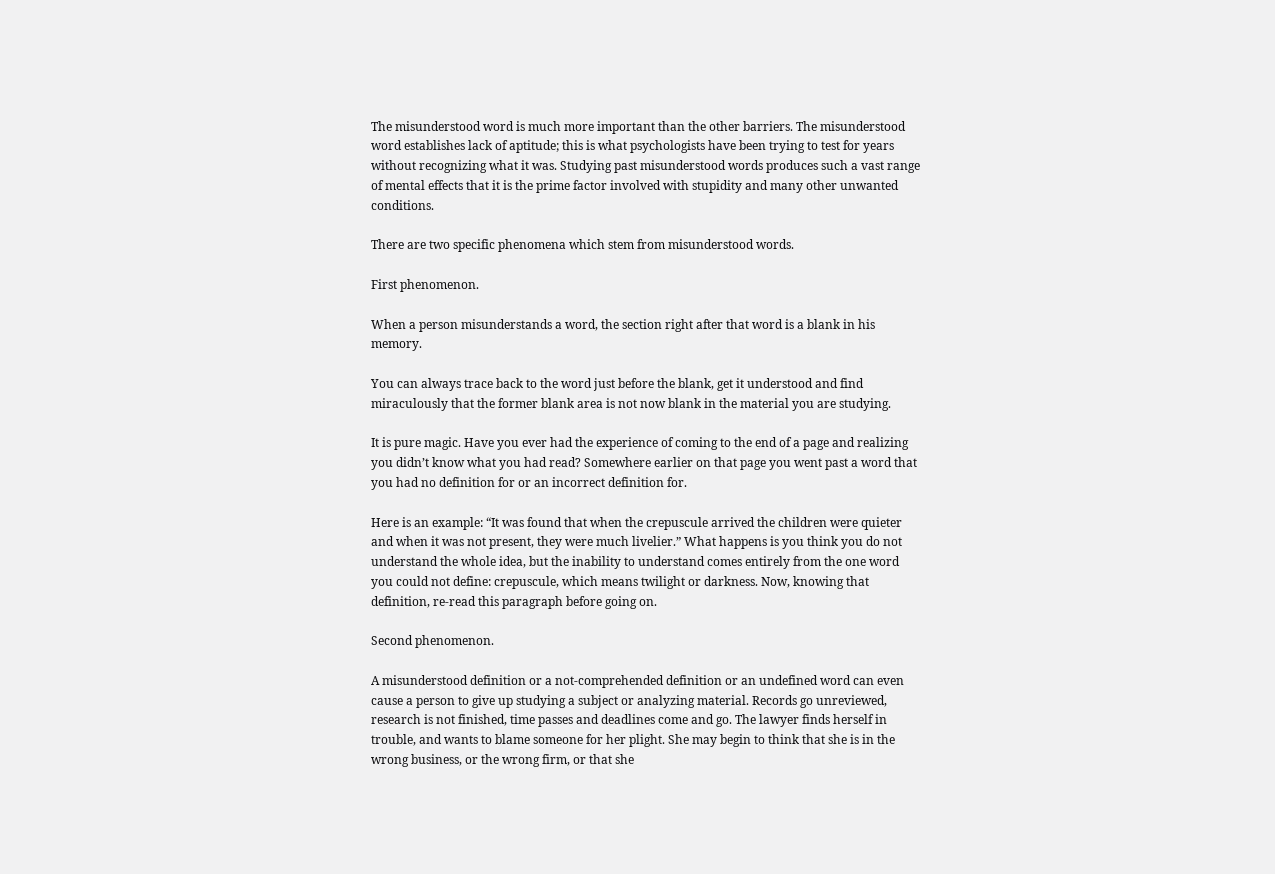The misunderstood word is much more important than the other barriers. The misunderstood word establishes lack of aptitude; this is what psychologists have been trying to test for years without recognizing what it was. Studying past misunderstood words produces such a vast range of mental effects that it is the prime factor involved with stupidity and many other unwanted conditions.

There are two specific phenomena which stem from misunderstood words.

First phenomenon.

When a person misunderstands a word, the section right after that word is a blank in his memory.

You can always trace back to the word just before the blank, get it understood and find miraculously that the former blank area is not now blank in the material you are studying.

It is pure magic. Have you ever had the experience of coming to the end of a page and realizing you didn’t know what you had read? Somewhere earlier on that page you went past a word that you had no definition for or an incorrect definition for.

Here is an example: “It was found that when the crepuscule arrived the children were quieter and when it was not present, they were much livelier.” What happens is you think you do not understand the whole idea, but the inability to understand comes entirely from the one word you could not define: crepuscule, which means twilight or darkness. Now, knowing that definition, re-read this paragraph before going on.

Second phenomenon.

A misunderstood definition or a not-comprehended definition or an undefined word can even cause a person to give up studying a subject or analyzing material. Records go unreviewed, research is not finished, time passes and deadlines come and go. The lawyer finds herself in trouble, and wants to blame someone for her plight. She may begin to think that she is in the wrong business, or the wrong firm, or that she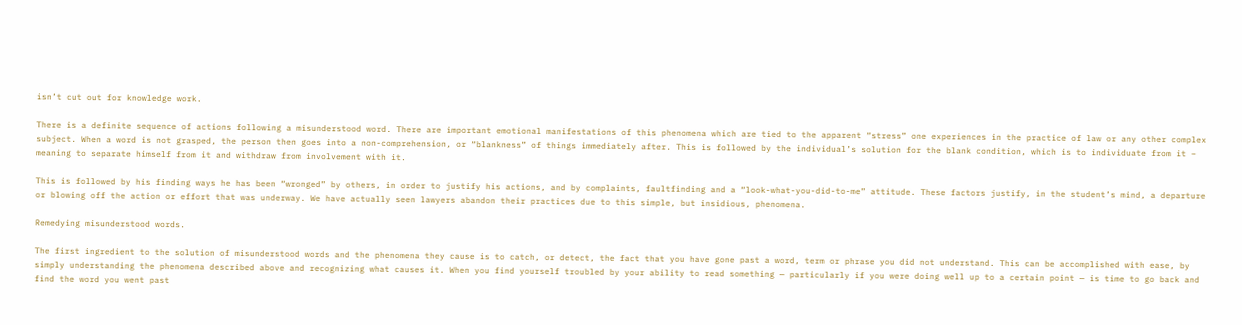isn’t cut out for knowledge work.

There is a definite sequence of actions following a misunderstood word. There are important emotional manifestations of this phenomena which are tied to the apparent “stress” one experiences in the practice of law or any other complex subject. When a word is not grasped, the person then goes into a non-comprehension, or “blankness” of things immediately after. This is followed by the individual’s solution for the blank condition, which is to individuate from it – meaning to separate himself from it and withdraw from involvement with it.

This is followed by his finding ways he has been “wronged” by others, in order to justify his actions, and by complaints, faultfinding and a “look-what-you-did-to-me” attitude. These factors justify, in the student’s mind, a departure or blowing off the action or effort that was underway. We have actually seen lawyers abandon their practices due to this simple, but insidious, phenomena.

Remedying misunderstood words.

The first ingredient to the solution of misunderstood words and the phenomena they cause is to catch, or detect, the fact that you have gone past a word, term or phrase you did not understand. This can be accomplished with ease, by simply understanding the phenomena described above and recognizing what causes it. When you find yourself troubled by your ability to read something — particularly if you were doing well up to a certain point — is time to go back and find the word you went past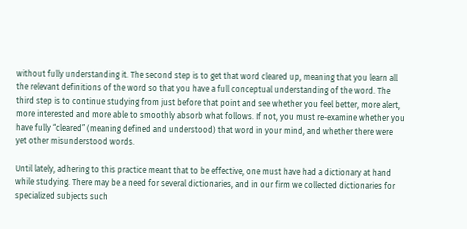without fully understanding it. The second step is to get that word cleared up, meaning that you learn all the relevant definitions of the word so that you have a full conceptual understanding of the word. The third step is to continue studying from just before that point and see whether you feel better, more alert, more interested and more able to smoothly absorb what follows. If not, you must re-examine whether you have fully “cleared” (meaning defined and understood) that word in your mind, and whether there were yet other misunderstood words.

Until lately, adhering to this practice meant that to be effective, one must have had a dictionary at hand while studying. There may be a need for several dictionaries, and in our firm we collected dictionaries for specialized subjects such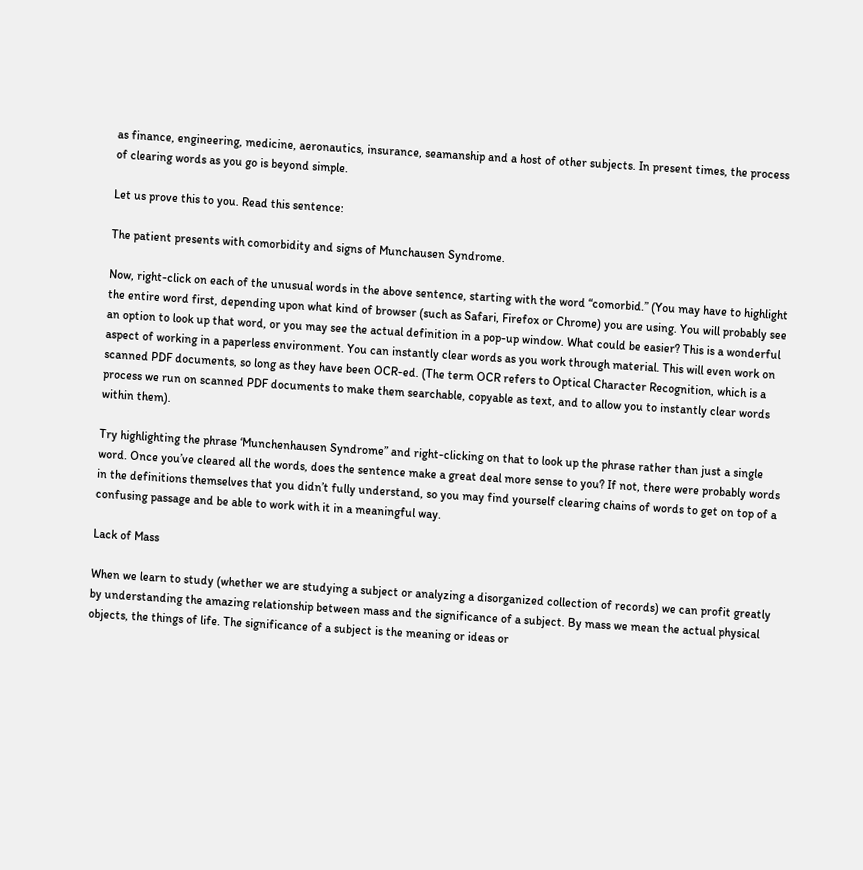as finance, engineering, medicine, aeronautics, insurance, seamanship and a host of other subjects. In present times, the process of clearing words as you go is beyond simple.

Let us prove this to you. Read this sentence:

The patient presents with comorbidity and signs of Munchausen Syndrome.

Now, right-click on each of the unusual words in the above sentence, starting with the word “comorbid.” (You may have to highlight the entire word first, depending upon what kind of browser (such as Safari, Firefox or Chrome) you are using. You will probably see an option to look up that word, or you may see the actual definition in a pop-up window. What could be easier? This is a wonderful aspect of working in a paperless environment. You can instantly clear words as you work through material. This will even work on scanned PDF documents, so long as they have been OCR-ed. (The term OCR refers to Optical Character Recognition, which is a process we run on scanned PDF documents to make them searchable, copyable as text, and to allow you to instantly clear words within them).

Try highlighting the phrase ‘Munchenhausen Syndrome” and right-clicking on that to look up the phrase rather than just a single word. Once you’ve cleared all the words, does the sentence make a great deal more sense to you? If not, there were probably words in the definitions themselves that you didn’t fully understand, so you may find yourself clearing chains of words to get on top of a confusing passage and be able to work with it in a meaningful way.

Lack of Mass

When we learn to study (whether we are studying a subject or analyzing a disorganized collection of records) we can profit greatly by understanding the amazing relationship between mass and the significance of a subject. By mass we mean the actual physical objects, the things of life. The significance of a subject is the meaning or ideas or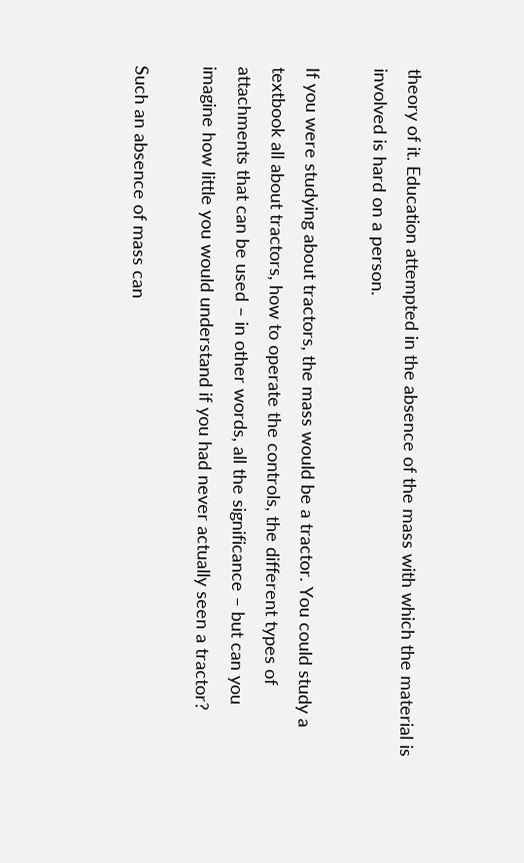theory of it. Education attempted in the absence of the mass with which the material is involved is hard on a person.

If you were studying about tractors, the mass would be a tractor. You could study a textbook all about tractors, how to operate the controls, the different types of attachments that can be used – in other words, all the significance – but can you imagine how little you would understand if you had never actually seen a tractor?

Such an absence of mass can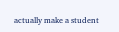actually make a student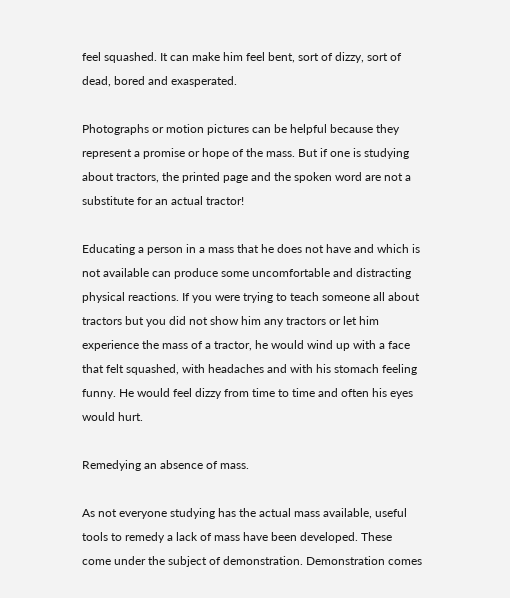feel squashed. It can make him feel bent, sort of dizzy, sort of dead, bored and exasperated.

Photographs or motion pictures can be helpful because they represent a promise or hope of the mass. But if one is studying about tractors, the printed page and the spoken word are not a substitute for an actual tractor!

Educating a person in a mass that he does not have and which is not available can produce some uncomfortable and distracting physical reactions. If you were trying to teach someone all about tractors but you did not show him any tractors or let him experience the mass of a tractor, he would wind up with a face that felt squashed, with headaches and with his stomach feeling funny. He would feel dizzy from time to time and often his eyes would hurt.

Remedying an absence of mass.

As not everyone studying has the actual mass available, useful tools to remedy a lack of mass have been developed. These come under the subject of demonstration. Demonstration comes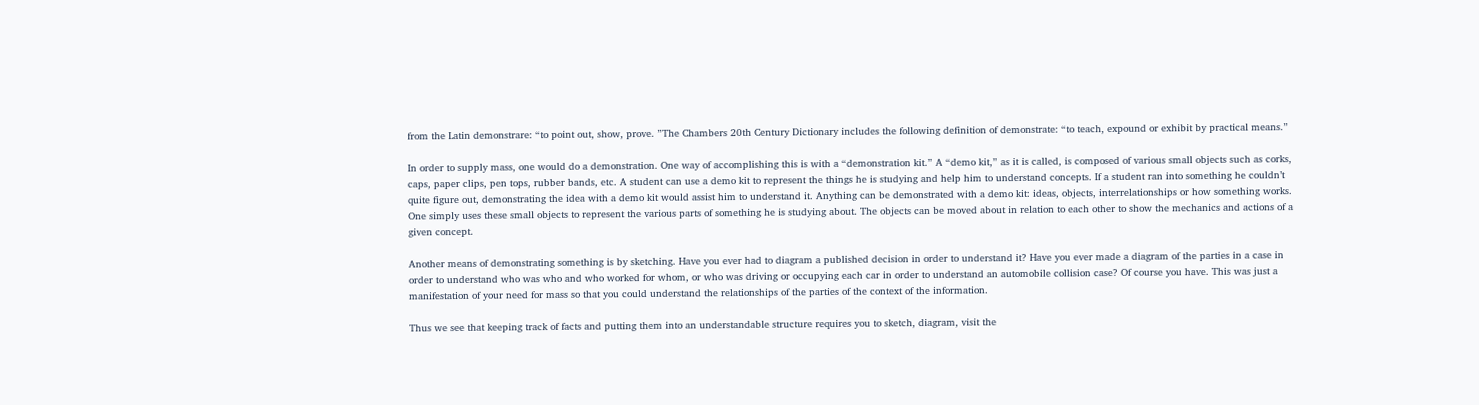from the Latin demonstrare: “to point out, show, prove. ”The Chambers 20th Century Dictionary includes the following definition of demonstrate: “to teach, expound or exhibit by practical means.”

In order to supply mass, one would do a demonstration. One way of accomplishing this is with a “demonstration kit.” A “demo kit,” as it is called, is composed of various small objects such as corks, caps, paper clips, pen tops, rubber bands, etc. A student can use a demo kit to represent the things he is studying and help him to understand concepts. If a student ran into something he couldn’t quite figure out, demonstrating the idea with a demo kit would assist him to understand it. Anything can be demonstrated with a demo kit: ideas, objects, interrelationships or how something works. One simply uses these small objects to represent the various parts of something he is studying about. The objects can be moved about in relation to each other to show the mechanics and actions of a given concept.

Another means of demonstrating something is by sketching. Have you ever had to diagram a published decision in order to understand it? Have you ever made a diagram of the parties in a case in order to understand who was who and who worked for whom, or who was driving or occupying each car in order to understand an automobile collision case? Of course you have. This was just a manifestation of your need for mass so that you could understand the relationships of the parties of the context of the information.

Thus we see that keeping track of facts and putting them into an understandable structure requires you to sketch, diagram, visit the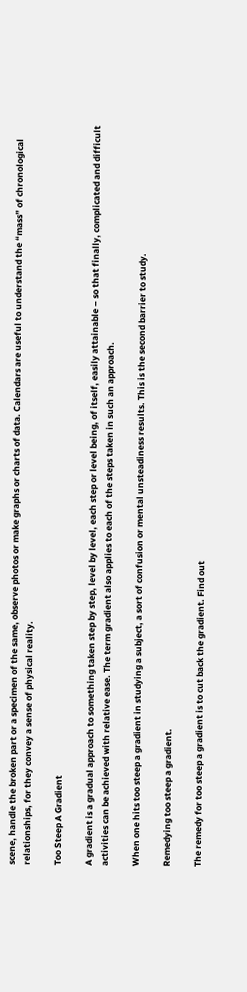scene, handle the broken part or a specimen of the same, observe photos or make graphs or charts of data. Calendars are useful to understand the “mass” of chronological relationships, for they convey a sense of physical reality.

Too Steep A Gradient

A gradient is a gradual approach to something taken step by step, level by level, each step or level being, of itself, easily attainable – so that finally, complicated and difficult activities can be achieved with relative ease. The term gradient also applies to each of the steps taken in such an approach.

When one hits too steep a gradient in studying a subject, a sort of confusion or mental unsteadiness results. This is the second barrier to study.

Remedying too steep a gradient.

The remedy for too steep a gradient is to cut back the gradient. Find out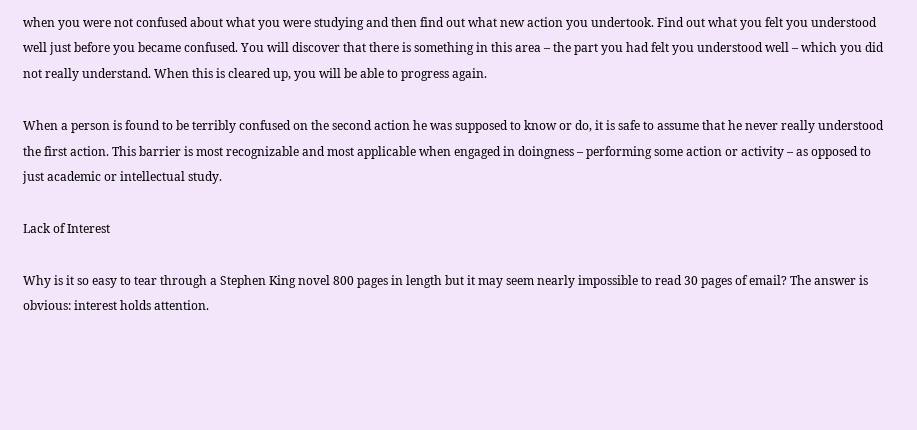when you were not confused about what you were studying and then find out what new action you undertook. Find out what you felt you understood well just before you became confused. You will discover that there is something in this area – the part you had felt you understood well – which you did not really understand. When this is cleared up, you will be able to progress again.

When a person is found to be terribly confused on the second action he was supposed to know or do, it is safe to assume that he never really understood the first action. This barrier is most recognizable and most applicable when engaged in doingness – performing some action or activity – as opposed to just academic or intellectual study.

Lack of Interest

Why is it so easy to tear through a Stephen King novel 800 pages in length but it may seem nearly impossible to read 30 pages of email? The answer is obvious: interest holds attention.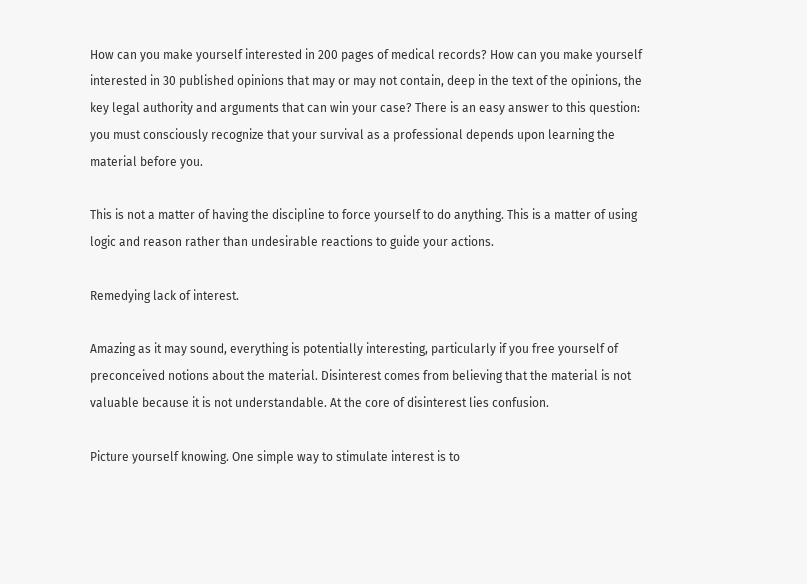How can you make yourself interested in 200 pages of medical records? How can you make yourself interested in 30 published opinions that may or may not contain, deep in the text of the opinions, the key legal authority and arguments that can win your case? There is an easy answer to this question: you must consciously recognize that your survival as a professional depends upon learning the material before you.

This is not a matter of having the discipline to force yourself to do anything. This is a matter of using logic and reason rather than undesirable reactions to guide your actions.

Remedying lack of interest.

Amazing as it may sound, everything is potentially interesting, particularly if you free yourself of preconceived notions about the material. Disinterest comes from believing that the material is not valuable because it is not understandable. At the core of disinterest lies confusion.

Picture yourself knowing. One simple way to stimulate interest is to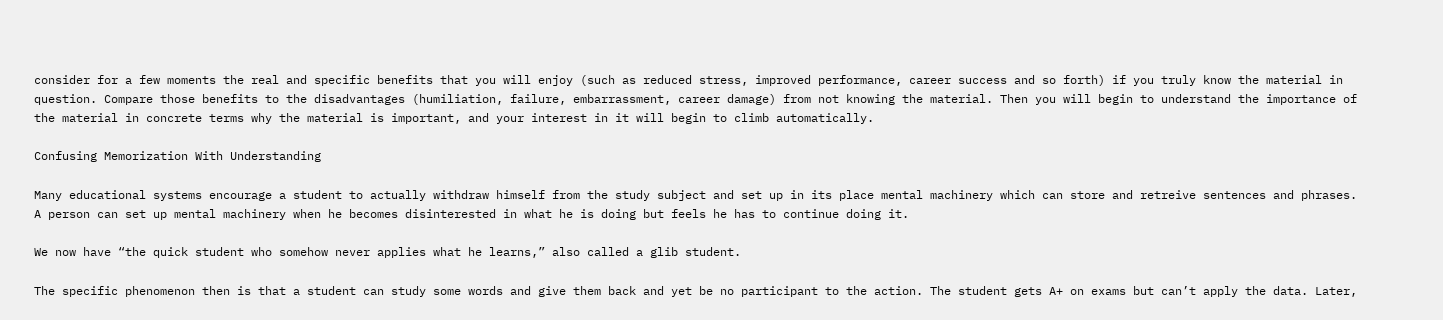consider for a few moments the real and specific benefits that you will enjoy (such as reduced stress, improved performance, career success and so forth) if you truly know the material in question. Compare those benefits to the disadvantages (humiliation, failure, embarrassment, career damage) from not knowing the material. Then you will begin to understand the importance of the material in concrete terms why the material is important, and your interest in it will begin to climb automatically.

Confusing Memorization With Understanding

Many educational systems encourage a student to actually withdraw himself from the study subject and set up in its place mental machinery which can store and retreive sentences and phrases. A person can set up mental machinery when he becomes disinterested in what he is doing but feels he has to continue doing it.

We now have “the quick student who somehow never applies what he learns,” also called a glib student.

The specific phenomenon then is that a student can study some words and give them back and yet be no participant to the action. The student gets A+ on exams but can’t apply the data. Later,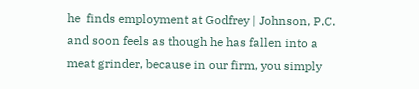he  finds employment at Godfrey | Johnson, P.C. and soon feels as though he has fallen into a meat grinder, because in our firm, you simply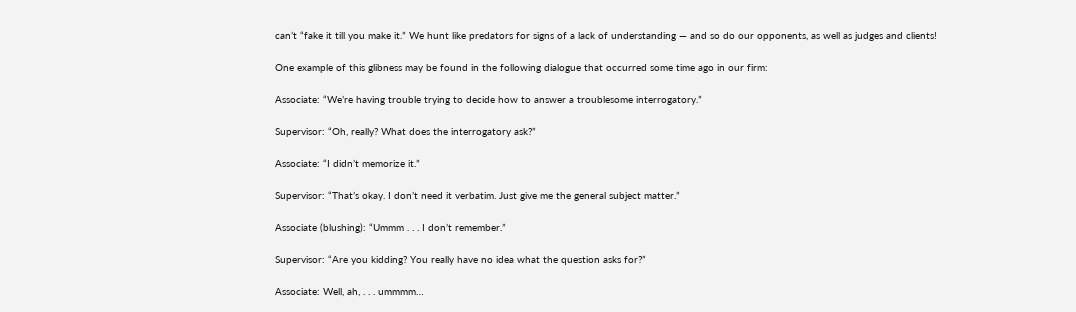can’t “fake it till you make it.” We hunt like predators for signs of a lack of understanding — and so do our opponents, as well as judges and clients!

One example of this glibness may be found in the following dialogue that occurred some time ago in our firm:

Associate: “We’re having trouble trying to decide how to answer a troublesome interrogatory.”

Supervisor: “Oh, really? What does the interrogatory ask?”

Associate: “I didn’t memorize it.”

Supervisor: “That’s okay. I don’t need it verbatim. Just give me the general subject matter.”

Associate (blushing): “Ummm . . . I don’t remember.”

Supervisor: “Are you kidding? You really have no idea what the question asks for?”

Associate: Well, ah, . . . ummmm…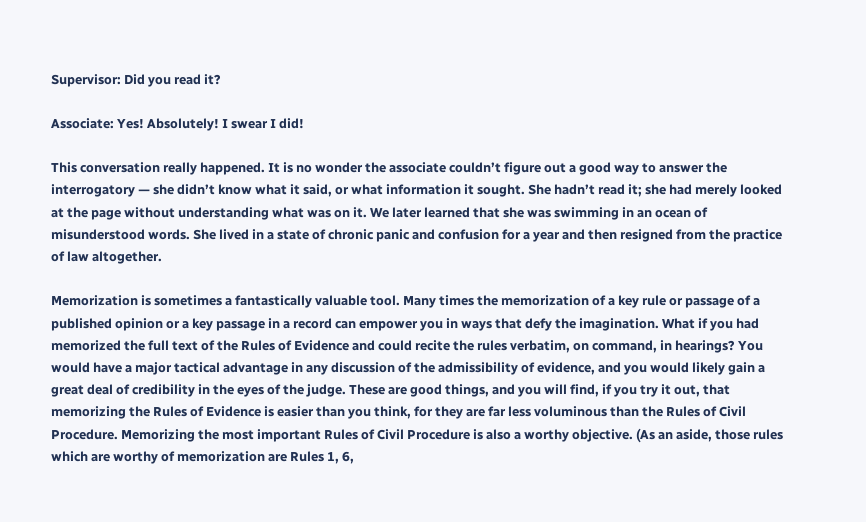Supervisor: Did you read it?

Associate: Yes! Absolutely! I swear I did!

This conversation really happened. It is no wonder the associate couldn’t figure out a good way to answer the interrogatory — she didn’t know what it said, or what information it sought. She hadn’t read it; she had merely looked at the page without understanding what was on it. We later learned that she was swimming in an ocean of misunderstood words. She lived in a state of chronic panic and confusion for a year and then resigned from the practice of law altogether.

Memorization is sometimes a fantastically valuable tool. Many times the memorization of a key rule or passage of a published opinion or a key passage in a record can empower you in ways that defy the imagination. What if you had memorized the full text of the Rules of Evidence and could recite the rules verbatim, on command, in hearings? You would have a major tactical advantage in any discussion of the admissibility of evidence, and you would likely gain a great deal of credibility in the eyes of the judge. These are good things, and you will find, if you try it out, that memorizing the Rules of Evidence is easier than you think, for they are far less voluminous than the Rules of Civil Procedure. Memorizing the most important Rules of Civil Procedure is also a worthy objective. (As an aside, those rules which are worthy of memorization are Rules 1, 6,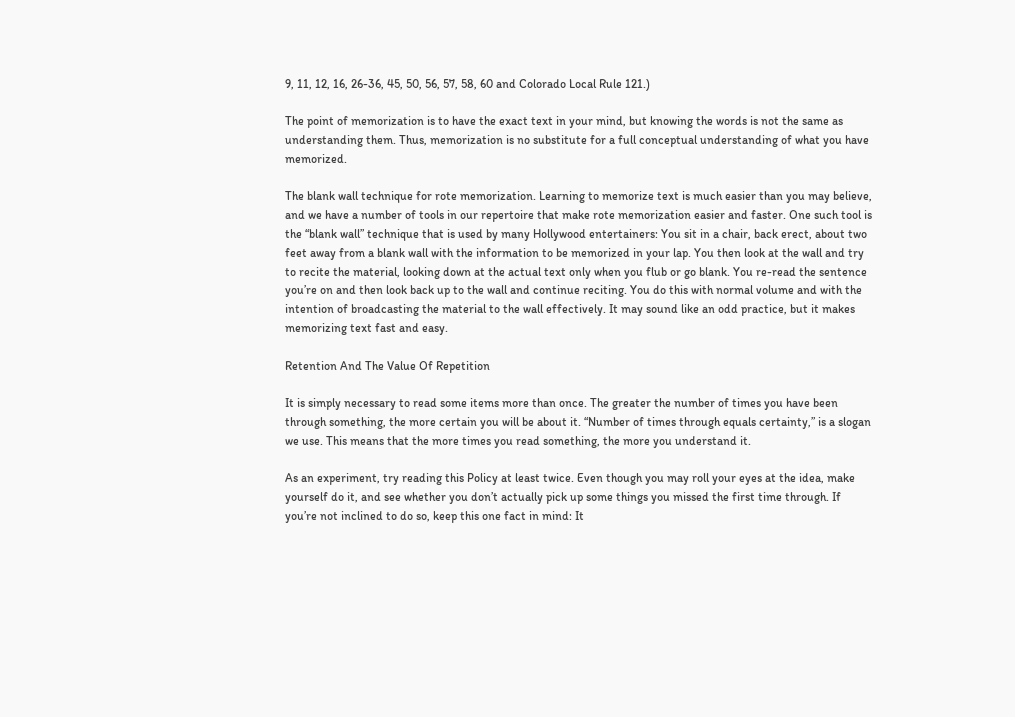9, 11, 12, 16, 26-36, 45, 50, 56, 57, 58, 60 and Colorado Local Rule 121.)

The point of memorization is to have the exact text in your mind, but knowing the words is not the same as understanding them. Thus, memorization is no substitute for a full conceptual understanding of what you have memorized.

The blank wall technique for rote memorization. Learning to memorize text is much easier than you may believe, and we have a number of tools in our repertoire that make rote memorization easier and faster. One such tool is the “blank wall” technique that is used by many Hollywood entertainers: You sit in a chair, back erect, about two feet away from a blank wall with the information to be memorized in your lap. You then look at the wall and try to recite the material, looking down at the actual text only when you flub or go blank. You re-read the sentence you’re on and then look back up to the wall and continue reciting. You do this with normal volume and with the intention of broadcasting the material to the wall effectively. It may sound like an odd practice, but it makes memorizing text fast and easy.

Retention And The Value Of Repetition

It is simply necessary to read some items more than once. The greater the number of times you have been through something, the more certain you will be about it. “Number of times through equals certainty,” is a slogan we use. This means that the more times you read something, the more you understand it.

As an experiment, try reading this Policy at least twice. Even though you may roll your eyes at the idea, make yourself do it, and see whether you don’t actually pick up some things you missed the first time through. If you’re not inclined to do so, keep this one fact in mind: It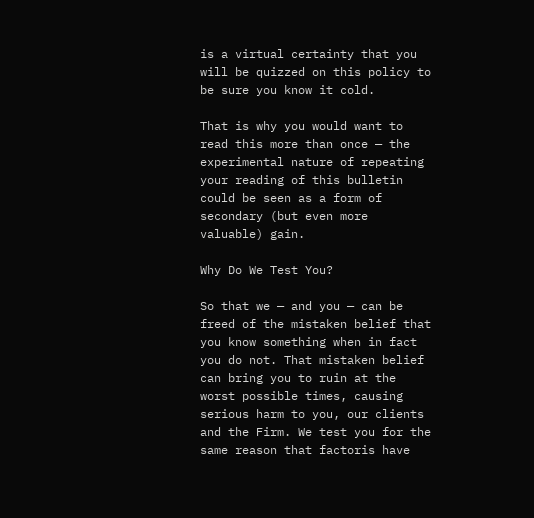is a virtual certainty that you will be quizzed on this policy to be sure you know it cold.

That is why you would want to read this more than once — the experimental nature of repeating your reading of this bulletin could be seen as a form of secondary (but even more valuable) gain.

Why Do We Test You?

So that we — and you — can be freed of the mistaken belief that you know something when in fact you do not. That mistaken belief can bring you to ruin at the worst possible times, causing serious harm to you, our clients and the Firm. We test you for the same reason that factoris have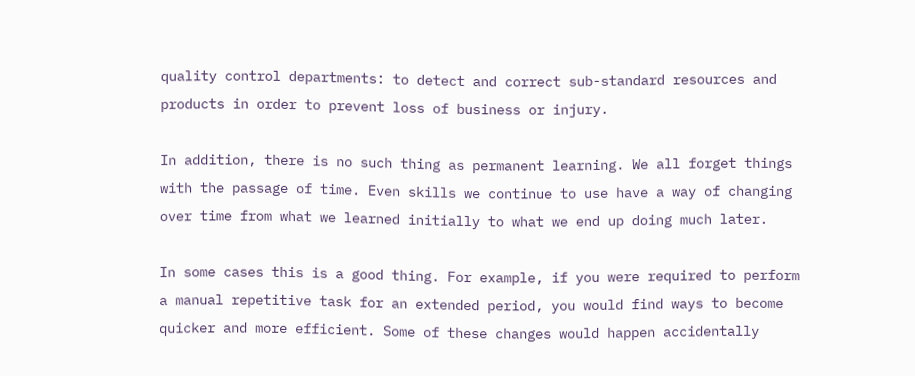quality control departments: to detect and correct sub-standard resources and products in order to prevent loss of business or injury.

In addition, there is no such thing as permanent learning. We all forget things with the passage of time. Even skills we continue to use have a way of changing over time from what we learned initially to what we end up doing much later.

In some cases this is a good thing. For example, if you were required to perform a manual repetitive task for an extended period, you would find ways to become quicker and more efficient. Some of these changes would happen accidentally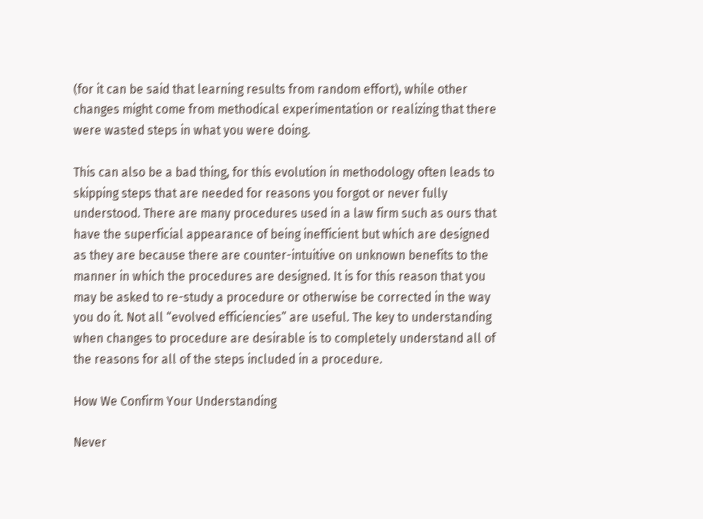(for it can be said that learning results from random effort), while other changes might come from methodical experimentation or realizing that there were wasted steps in what you were doing.

This can also be a bad thing, for this evolution in methodology often leads to skipping steps that are needed for reasons you forgot or never fully understood. There are many procedures used in a law firm such as ours that have the superficial appearance of being inefficient but which are designed as they are because there are counter-intuitive on unknown benefits to the manner in which the procedures are designed. It is for this reason that you may be asked to re-study a procedure or otherwise be corrected in the way you do it. Not all “evolved efficiencies” are useful. The key to understanding when changes to procedure are desirable is to completely understand all of the reasons for all of the steps included in a procedure.

How We Confirm Your Understanding

Never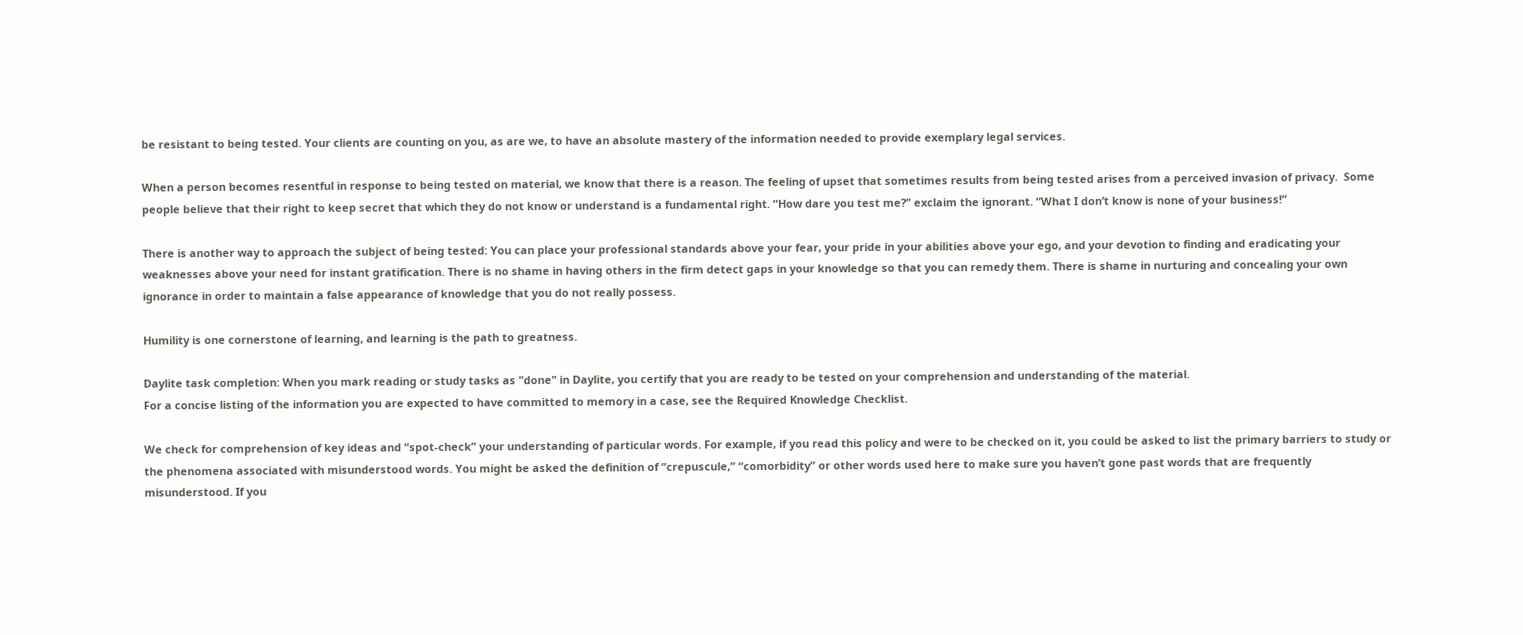be resistant to being tested. Your clients are counting on you, as are we, to have an absolute mastery of the information needed to provide exemplary legal services.

When a person becomes resentful in response to being tested on material, we know that there is a reason. The feeling of upset that sometimes results from being tested arises from a perceived invasion of privacy.  Some people believe that their right to keep secret that which they do not know or understand is a fundamental right. “How dare you test me?” exclaim the ignorant. “What I don’t know is none of your business!”

There is another way to approach the subject of being tested: You can place your professional standards above your fear, your pride in your abilities above your ego, and your devotion to finding and eradicating your weaknesses above your need for instant gratification. There is no shame in having others in the firm detect gaps in your knowledge so that you can remedy them. There is shame in nurturing and concealing your own ignorance in order to maintain a false appearance of knowledge that you do not really possess.

Humility is one cornerstone of learning, and learning is the path to greatness.

Daylite task completion: When you mark reading or study tasks as "done" in Daylite, you certify that you are ready to be tested on your comprehension and understanding of the material.
For a concise listing of the information you are expected to have committed to memory in a case, see the Required Knowledge Checklist.

We check for comprehension of key ideas and “spot-check” your understanding of particular words. For example, if you read this policy and were to be checked on it, you could be asked to list the primary barriers to study or the phenomena associated with misunderstood words. You might be asked the definition of “crepuscule,” “comorbidity” or other words used here to make sure you haven’t gone past words that are frequently misunderstood. If you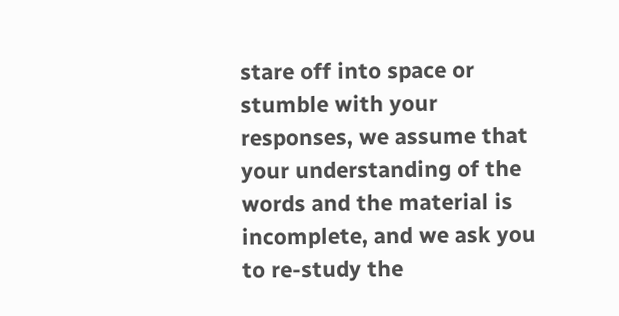stare off into space or stumble with your responses, we assume that your understanding of the words and the material is incomplete, and we ask you to re-study the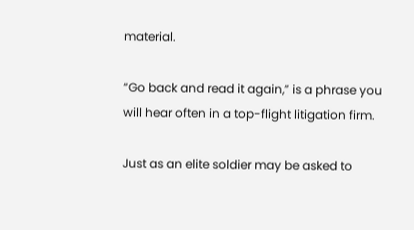material.

“Go back and read it again,” is a phrase you will hear often in a top-flight litigation firm.

Just as an elite soldier may be asked to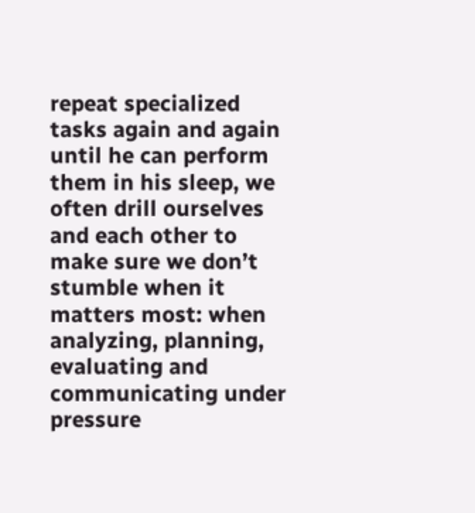repeat specialized tasks again and again until he can perform them in his sleep, we often drill ourselves and each other to make sure we don’t stumble when it matters most: when analyzing, planning, evaluating and communicating under pressure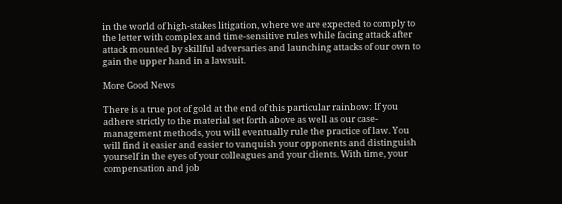in the world of high-stakes litigation, where we are expected to comply to the letter with complex and time-sensitive rules while facing attack after attack mounted by skillful adversaries and launching attacks of our own to gain the upper hand in a lawsuit.

More Good News

There is a true pot of gold at the end of this particular rainbow: If you adhere strictly to the material set forth above as well as our case-management methods, you will eventually rule the practice of law. You will find it easier and easier to vanquish your opponents and distinguish yourself in the eyes of your colleagues and your clients. With time, your compensation and job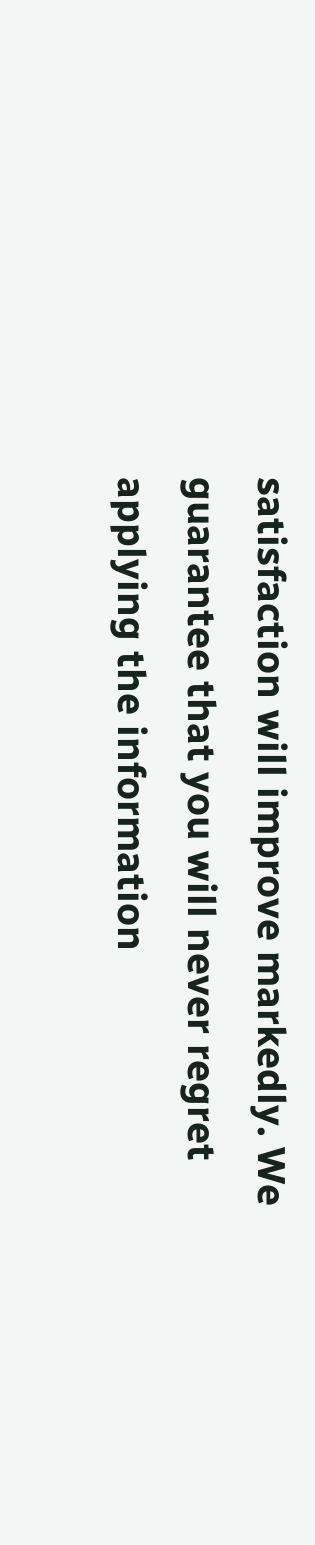satisfaction will improve markedly. We guarantee that you will never regret applying the information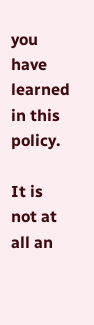you have learned in this policy.

It is not at all an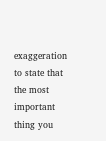exaggeration to state that the most important thing you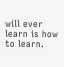will ever learn is how to learn.